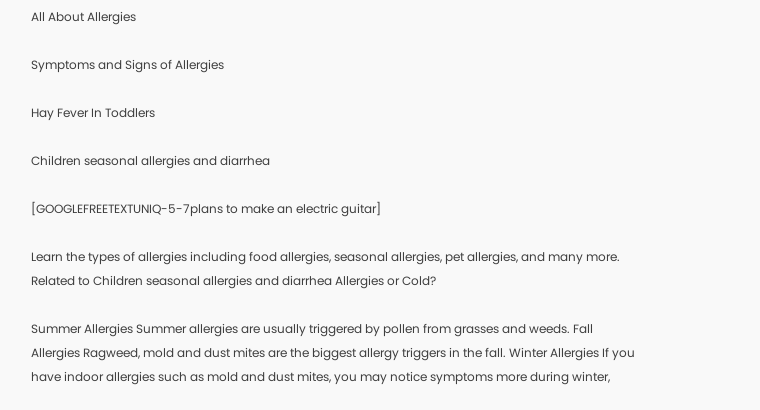All About Allergies

Symptoms and Signs of Allergies

Hay Fever In Toddlers

Children seasonal allergies and diarrhea

[GOOGLEFREETEXTUNIQ-5-7plans to make an electric guitar]

Learn the types of allergies including food allergies, seasonal allergies, pet allergies, and many more. Related to Children seasonal allergies and diarrhea Allergies or Cold?

Summer Allergies Summer allergies are usually triggered by pollen from grasses and weeds. Fall Allergies Ragweed, mold and dust mites are the biggest allergy triggers in the fall. Winter Allergies If you have indoor allergies such as mold and dust mites, you may notice symptoms more during winter,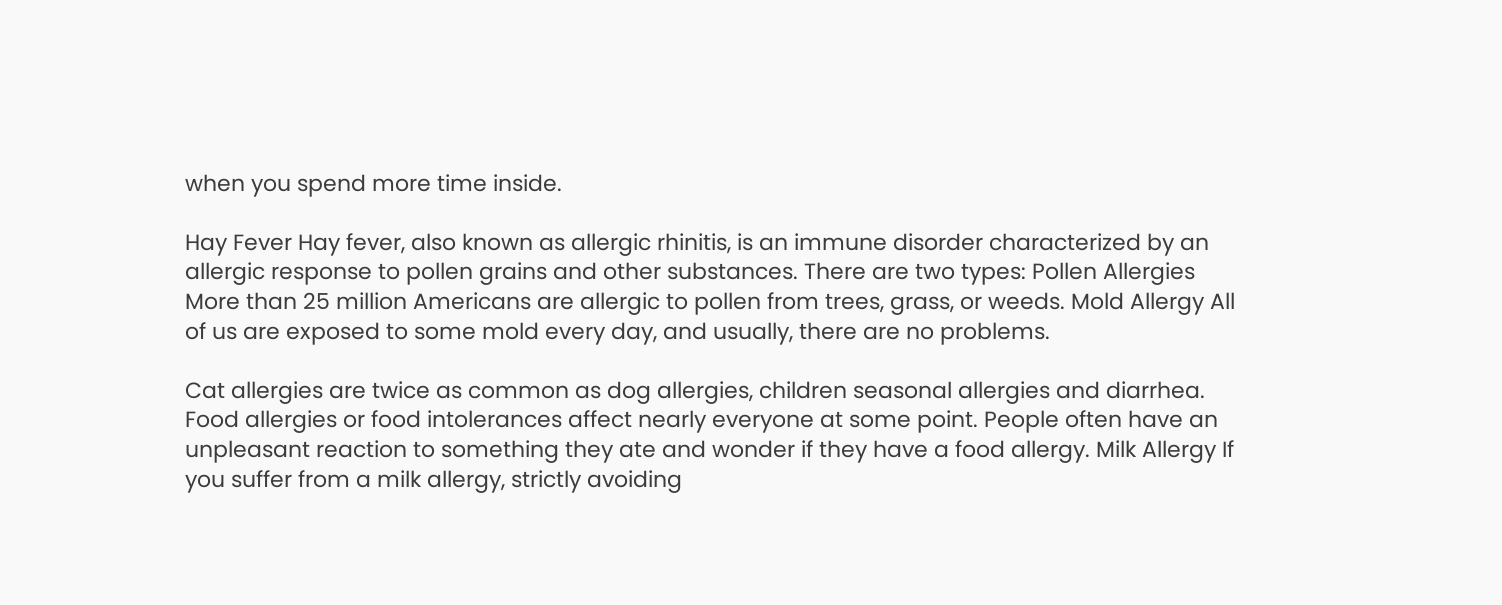when you spend more time inside.

Hay Fever Hay fever, also known as allergic rhinitis, is an immune disorder characterized by an allergic response to pollen grains and other substances. There are two types: Pollen Allergies More than 25 million Americans are allergic to pollen from trees, grass, or weeds. Mold Allergy All of us are exposed to some mold every day, and usually, there are no problems.

Cat allergies are twice as common as dog allergies, children seasonal allergies and diarrhea. Food allergies or food intolerances affect nearly everyone at some point. People often have an unpleasant reaction to something they ate and wonder if they have a food allergy. Milk Allergy If you suffer from a milk allergy, strictly avoiding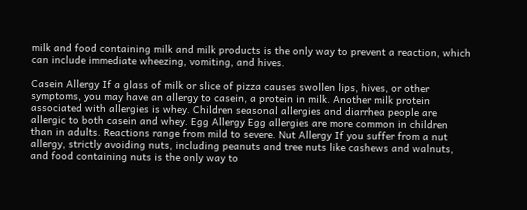milk and food containing milk and milk products is the only way to prevent a reaction, which can include immediate wheezing, vomiting, and hives.

Casein Allergy If a glass of milk or slice of pizza causes swollen lips, hives, or other symptoms, you may have an allergy to casein, a protein in milk. Another milk protein associated with allergies is whey. Children seasonal allergies and diarrhea people are allergic to both casein and whey. Egg Allergy Egg allergies are more common in children than in adults. Reactions range from mild to severe. Nut Allergy If you suffer from a nut allergy, strictly avoiding nuts, including peanuts and tree nuts like cashews and walnuts, and food containing nuts is the only way to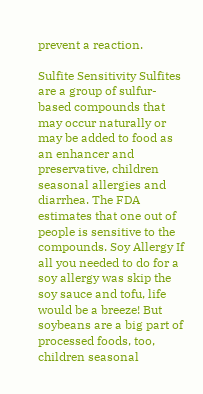prevent a reaction.

Sulfite Sensitivity Sulfites are a group of sulfur-based compounds that may occur naturally or may be added to food as an enhancer and preservative, children seasonal allergies and diarrhea. The FDA estimates that one out of people is sensitive to the compounds. Soy Allergy If all you needed to do for a soy allergy was skip the soy sauce and tofu, life would be a breeze! But soybeans are a big part of processed foods, too, children seasonal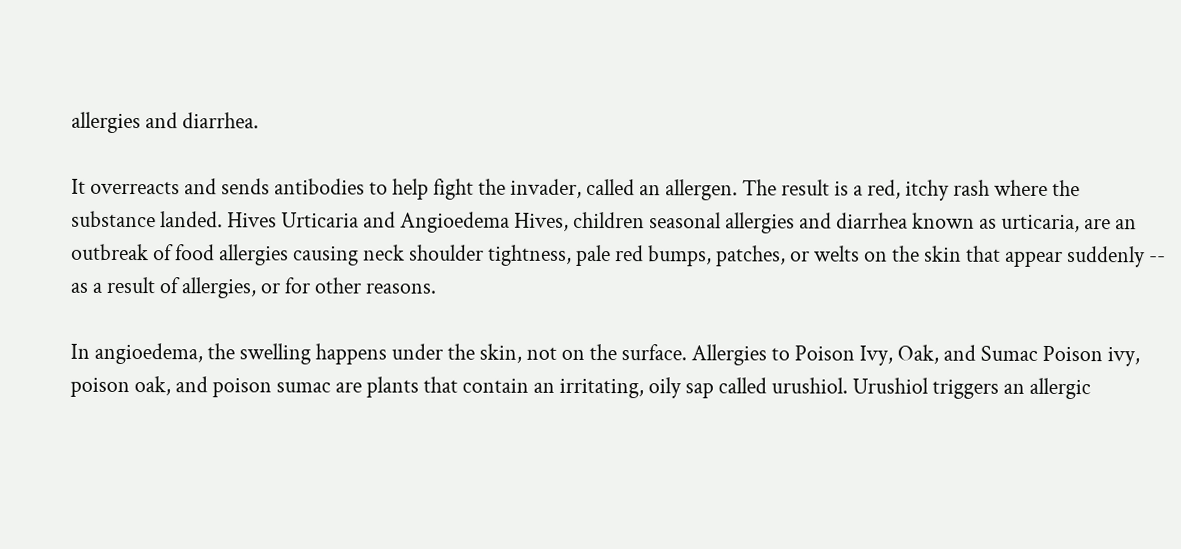allergies and diarrhea.

It overreacts and sends antibodies to help fight the invader, called an allergen. The result is a red, itchy rash where the substance landed. Hives Urticaria and Angioedema Hives, children seasonal allergies and diarrhea known as urticaria, are an outbreak of food allergies causing neck shoulder tightness, pale red bumps, patches, or welts on the skin that appear suddenly -- as a result of allergies, or for other reasons.

In angioedema, the swelling happens under the skin, not on the surface. Allergies to Poison Ivy, Oak, and Sumac Poison ivy, poison oak, and poison sumac are plants that contain an irritating, oily sap called urushiol. Urushiol triggers an allergic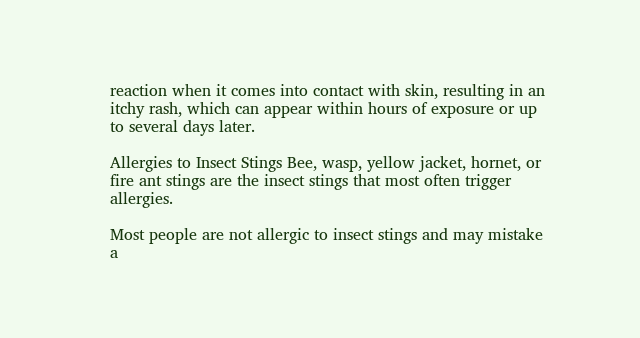reaction when it comes into contact with skin, resulting in an itchy rash, which can appear within hours of exposure or up to several days later.

Allergies to Insect Stings Bee, wasp, yellow jacket, hornet, or fire ant stings are the insect stings that most often trigger allergies.

Most people are not allergic to insect stings and may mistake a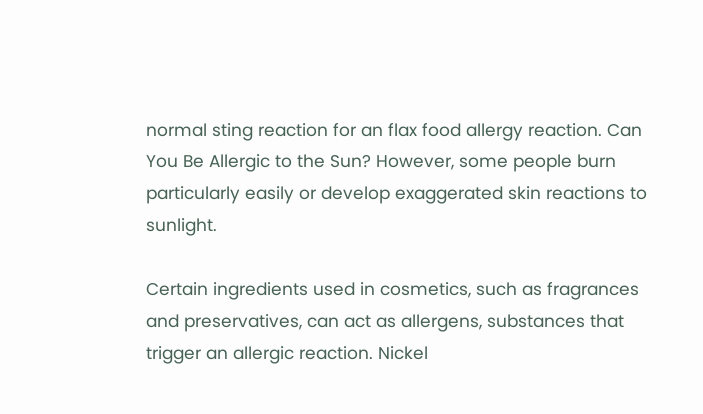normal sting reaction for an flax food allergy reaction. Can You Be Allergic to the Sun? However, some people burn particularly easily or develop exaggerated skin reactions to sunlight.

Certain ingredients used in cosmetics, such as fragrances and preservatives, can act as allergens, substances that trigger an allergic reaction. Nickel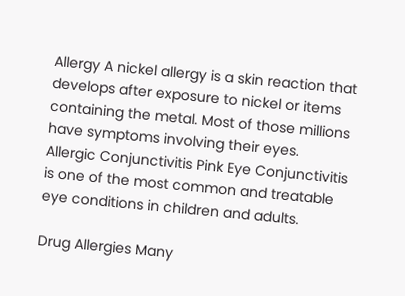Allergy A nickel allergy is a skin reaction that develops after exposure to nickel or items containing the metal. Most of those millions have symptoms involving their eyes. Allergic Conjunctivitis Pink Eye Conjunctivitis is one of the most common and treatable eye conditions in children and adults.

Drug Allergies Many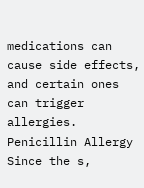medications can cause side effects, and certain ones can trigger allergies. Penicillin Allergy Since the s,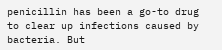penicillin has been a go-to drug to clear up infections caused by bacteria. But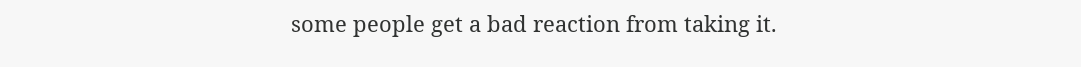some people get a bad reaction from taking it.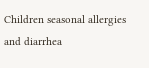Children seasonal allergies and diarrhea